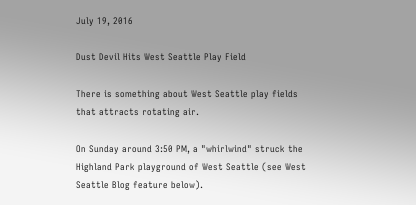July 19, 2016

Dust Devil Hits West Seattle Play Field

There is something about West Seattle play fields that attracts rotating air.

On Sunday around 3:50 PM, a "whirlwind" struck the Highland Park playground of West Seattle (see West Seattle Blog feature below).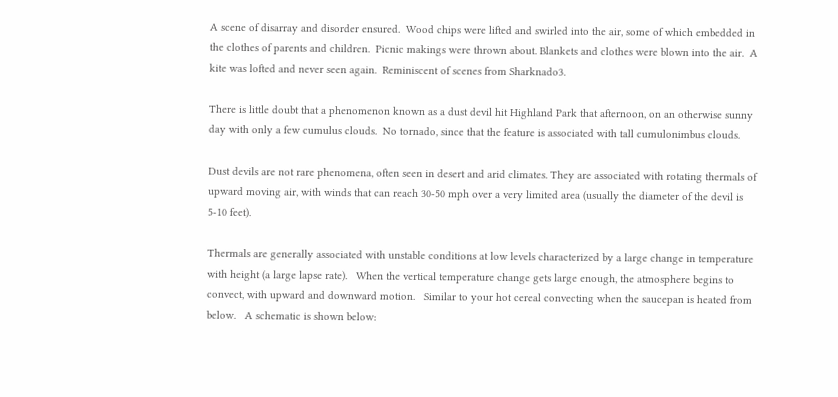A scene of disarray and disorder ensured.  Wood chips were lifted and swirled into the air, some of which embedded in the clothes of parents and children.  Picnic makings were thrown about. Blankets and clothes were blown into the air.  A kite was lofted and never seen again.  Reminiscent of scenes from Sharknado3.

There is little doubt that a phenomenon known as a dust devil hit Highland Park that afternoon, on an otherwise sunny day with only a few cumulus clouds.  No tornado, since that the feature is associated with tall cumulonimbus clouds.

Dust devils are not rare phenomena, often seen in desert and arid climates. They are associated with rotating thermals of upward moving air, with winds that can reach 30-50 mph over a very limited area (usually the diameter of the devil is 5-10 feet).

Thermals are generally associated with unstable conditions at low levels characterized by a large change in temperature with height (a large lapse rate).   When the vertical temperature change gets large enough, the atmosphere begins to convect, with upward and downward motion.   Similar to your hot cereal convecting when the saucepan is heated from below.   A schematic is shown below: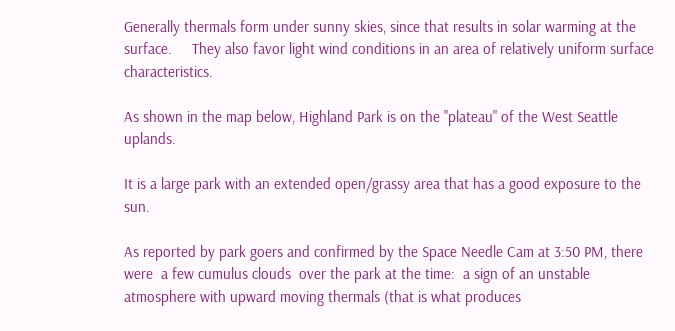Generally thermals form under sunny skies, since that results in solar warming at the surface.     They also favor light wind conditions in an area of relatively uniform surface characteristics.

As shown in the map below, Highland Park is on the "plateau" of the West Seattle uplands.

It is a large park with an extended open/grassy area that has a good exposure to the sun.

As reported by park goers and confirmed by the Space Needle Cam at 3:50 PM, there were  a few cumulus clouds  over the park at the time:  a sign of an unstable atmosphere with upward moving thermals (that is what produces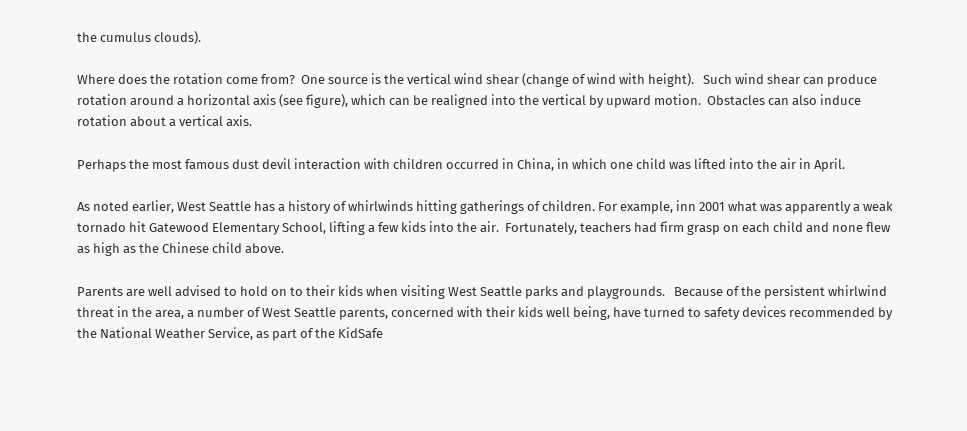the cumulus clouds).

Where does the rotation come from?  One source is the vertical wind shear (change of wind with height).   Such wind shear can produce rotation around a horizontal axis (see figure), which can be realigned into the vertical by upward motion.  Obstacles can also induce rotation about a vertical axis.

Perhaps the most famous dust devil interaction with children occurred in China, in which one child was lifted into the air in April.

As noted earlier, West Seattle has a history of whirlwinds hitting gatherings of children. For example, inn 2001 what was apparently a weak tornado hit Gatewood Elementary School, lifting a few kids into the air.  Fortunately, teachers had firm grasp on each child and none flew as high as the Chinese child above.

Parents are well advised to hold on to their kids when visiting West Seattle parks and playgrounds.   Because of the persistent whirlwind threat in the area, a number of West Seattle parents, concerned with their kids well being, have turned to safety devices recommended by the National Weather Service, as part of the KidSafe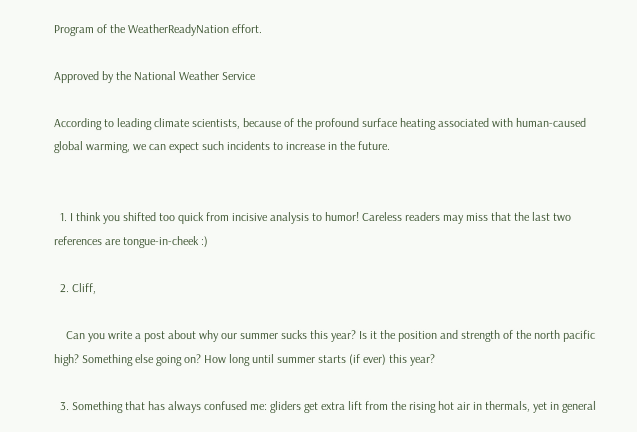Program of the WeatherReadyNation effort.

Approved by the National Weather Service

According to leading climate scientists, because of the profound surface heating associated with human-caused global warming, we can expect such incidents to increase in the future.


  1. I think you shifted too quick from incisive analysis to humor! Careless readers may miss that the last two references are tongue-in-cheek :)

  2. Cliff,

    Can you write a post about why our summer sucks this year? Is it the position and strength of the north pacific high? Something else going on? How long until summer starts (if ever) this year?

  3. Something that has always confused me: gliders get extra lift from the rising hot air in thermals, yet in general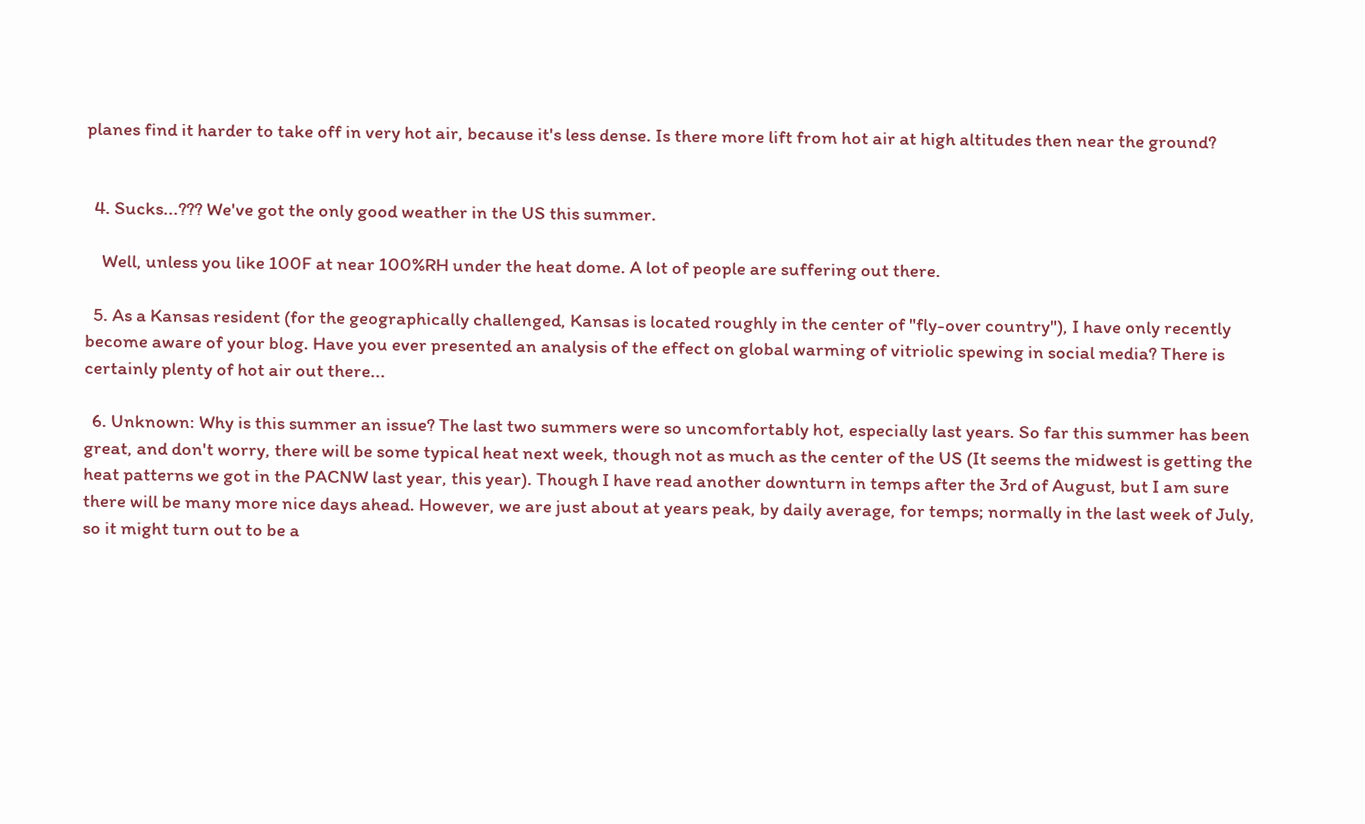planes find it harder to take off in very hot air, because it's less dense. Is there more lift from hot air at high altitudes then near the ground?


  4. Sucks...??? We've got the only good weather in the US this summer.

    Well, unless you like 100F at near 100%RH under the heat dome. A lot of people are suffering out there.

  5. As a Kansas resident (for the geographically challenged, Kansas is located roughly in the center of "fly-over country"), I have only recently become aware of your blog. Have you ever presented an analysis of the effect on global warming of vitriolic spewing in social media? There is certainly plenty of hot air out there...

  6. Unknown: Why is this summer an issue? The last two summers were so uncomfortably hot, especially last years. So far this summer has been great, and don't worry, there will be some typical heat next week, though not as much as the center of the US (It seems the midwest is getting the heat patterns we got in the PACNW last year, this year). Though I have read another downturn in temps after the 3rd of August, but I am sure there will be many more nice days ahead. However, we are just about at years peak, by daily average, for temps; normally in the last week of July, so it might turn out to be a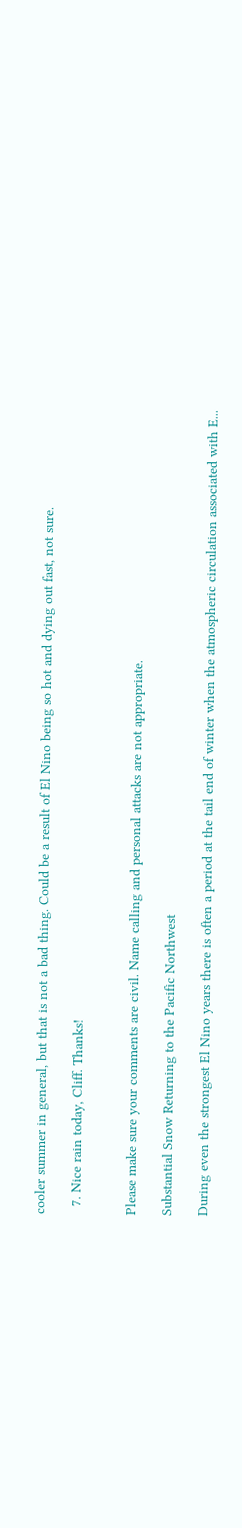cooler summer in general, but that is not a bad thing. Could be a result of El Nino being so hot and dying out fast, not sure.

  7. Nice rain today, Cliff. Thanks!


Please make sure your comments are civil. Name calling and personal attacks are not appropriate.

Substantial Snow Returning to the Pacific Northwest

During even the strongest El Nino years there is often a period at the tail end of winter when the atmospheric circulation associated with E...